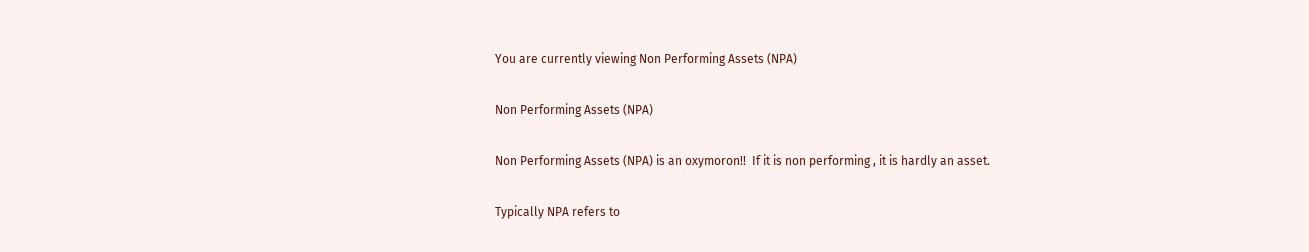You are currently viewing Non Performing Assets (NPA)

Non Performing Assets (NPA)

Non Performing Assets (NPA) is an oxymoron!!  If it is non performing , it is hardly an asset.

Typically NPA refers to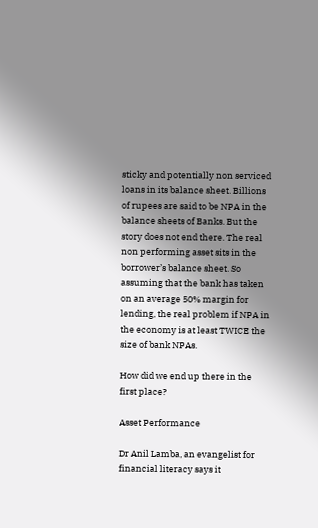sticky and potentially non serviced loans in its balance sheet. Billions of rupees are said to be NPA in the balance sheets of Banks. But the story does not end there. The real non performing asset sits in the borrower’s balance sheet. So assuming that the bank has taken on an average 50% margin for lending, the real problem if NPA in the economy is at least TWICE the size of bank NPAs.

How did we end up there in the first place?

Asset Performance

Dr Anil Lamba, an evangelist for financial literacy says it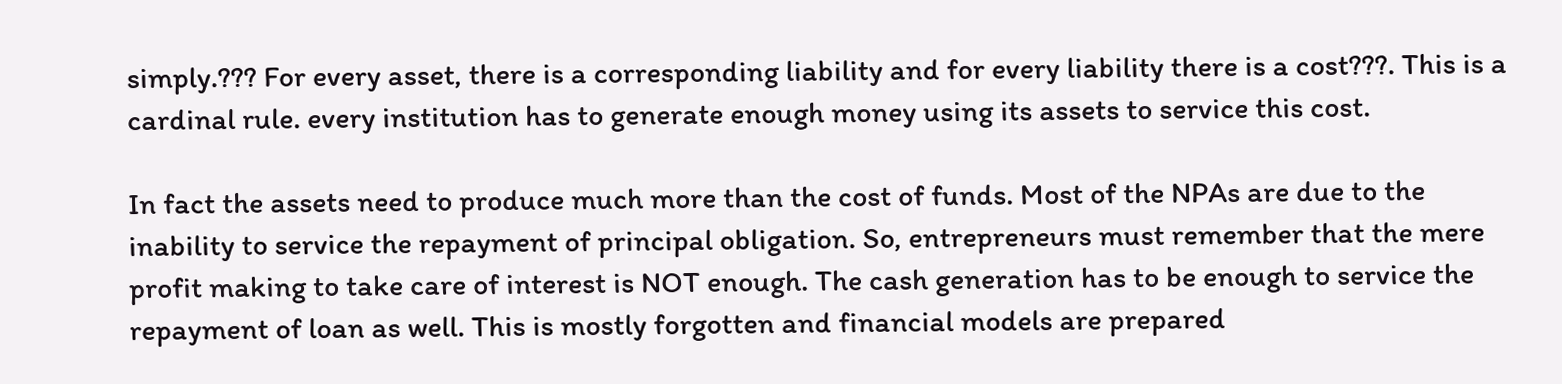simply.??? For every asset, there is a corresponding liability and for every liability there is a cost???. This is a cardinal rule. every institution has to generate enough money using its assets to service this cost.

In fact the assets need to produce much more than the cost of funds. Most of the NPAs are due to the inability to service the repayment of principal obligation. So, entrepreneurs must remember that the mere profit making to take care of interest is NOT enough. The cash generation has to be enough to service the repayment of loan as well. This is mostly forgotten and financial models are prepared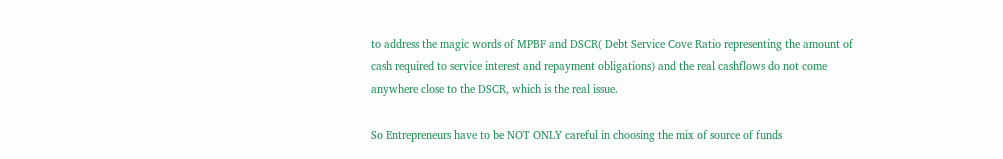to address the magic words of MPBF and DSCR( Debt Service Cove Ratio representing the amount of cash required to service interest and repayment obligations) and the real cashflows do not come anywhere close to the DSCR, which is the real issue.

So Entrepreneurs have to be NOT ONLY careful in choosing the mix of source of funds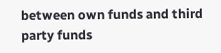between own funds and third party funds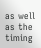as well as the timing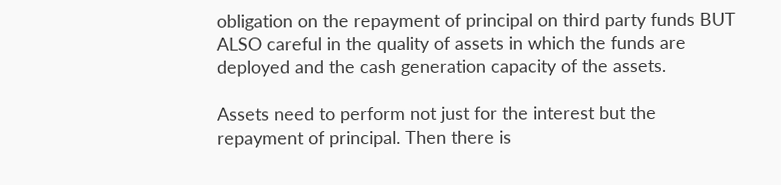obligation on the repayment of principal on third party funds BUT ALSO careful in the quality of assets in which the funds are deployed and the cash generation capacity of the assets.

Assets need to perform not just for the interest but the repayment of principal. Then there is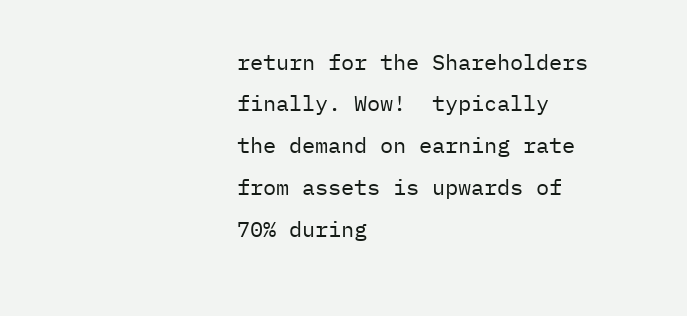return for the Shareholders finally. Wow!  typically the demand on earning rate from assets is upwards of 70% during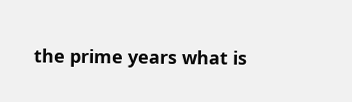the prime years what is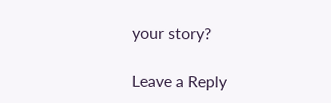your story?

Leave a Reply